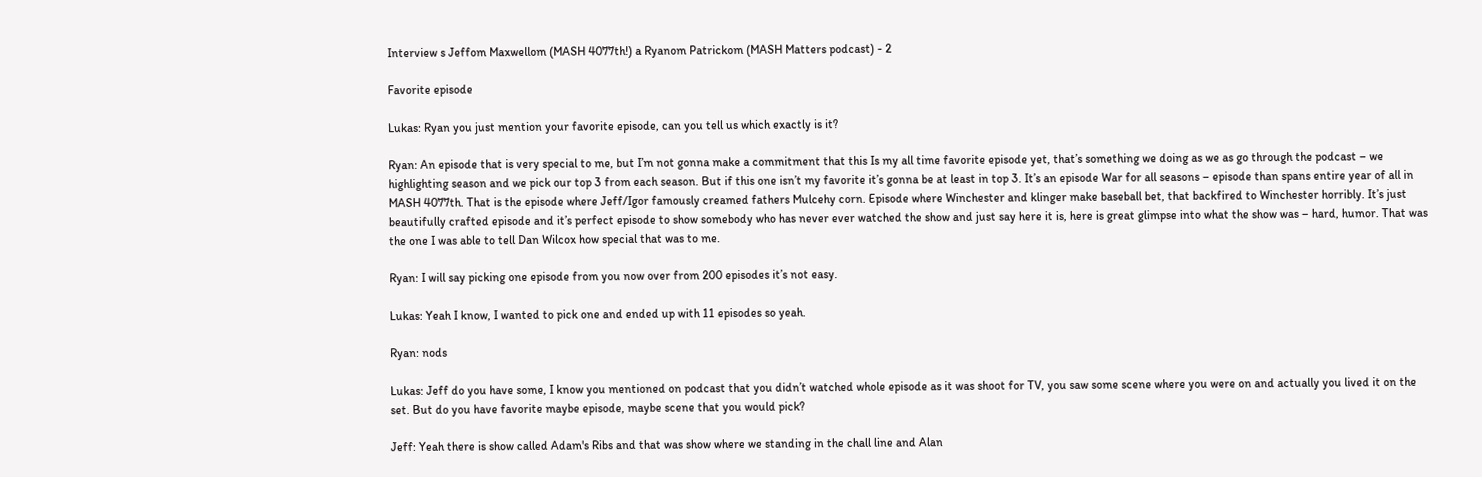Interview s Jeffom Maxwellom (MASH 4077th!) a Ryanom Patrickom (MASH Matters podcast) - 2

Favorite episode

Lukas: Ryan you just mention your favorite episode, can you tell us which exactly is it?

Ryan: An episode that is very special to me, but I’m not gonna make a commitment that this Is my all time favorite episode yet, that’s something we doing as we as go through the podcast – we highlighting season and we pick our top 3 from each season. But if this one isn’t my favorite it’s gonna be at least in top 3. It’s an episode War for all seasons – episode than spans entire year of all in MASH 4077th. That is the episode where Jeff/Igor famously creamed fathers Mulcehy corn. Episode where Winchester and klinger make baseball bet, that backfired to Winchester horribly. It’s just beautifully crafted episode and it’s perfect episode to show somebody who has never ever watched the show and just say here it is, here is great glimpse into what the show was – hard, humor. That was the one I was able to tell Dan Wilcox how special that was to me.

Ryan: I will say picking one episode from you now over from 200 episodes it’s not easy.

Lukas: Yeah I know, I wanted to pick one and ended up with 11 episodes so yeah.

Ryan: nods

Lukas: Jeff do you have some, I know you mentioned on podcast that you didn’t watched whole episode as it was shoot for TV, you saw some scene where you were on and actually you lived it on the set. But do you have favorite maybe episode, maybe scene that you would pick?

Jeff: Yeah there is show called Adam's Ribs and that was show where we standing in the chall line and Alan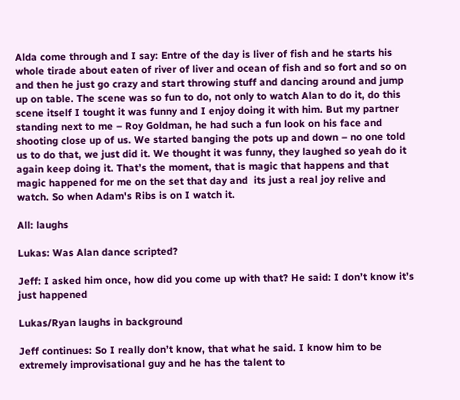Alda come through and I say: Entre of the day is liver of fish and he starts his whole tirade about eaten of river of liver and ocean of fish and so fort and so on and then he just go crazy and start throwing stuff and dancing around and jump up on table. The scene was so fun to do, not only to watch Alan to do it, do this scene itself I tought it was funny and I enjoy doing it with him. But my partner standing next to me – Roy Goldman, he had such a fun look on his face and shooting close up of us. We started banging the pots up and down – no one told us to do that, we just did it. We thought it was funny, they laughed so yeah do it again keep doing it. That’s the moment, that is magic that happens and that magic happened for me on the set that day and  its just a real joy relive and watch. So when Adam's Ribs is on I watch it.

All: laughs

Lukas: Was Alan dance scripted?

Jeff: I asked him once, how did you come up with that? He said: I don’t know it’s just happened

Lukas/Ryan laughs in background

Jeff continues: So I really don’t know, that what he said. I know him to be extremely improvisational guy and he has the talent to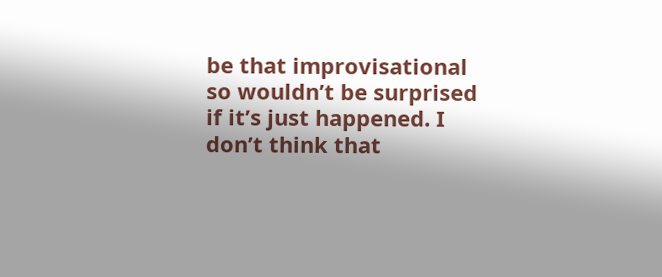be that improvisational so wouldn’t be surprised if it’s just happened. I don’t think that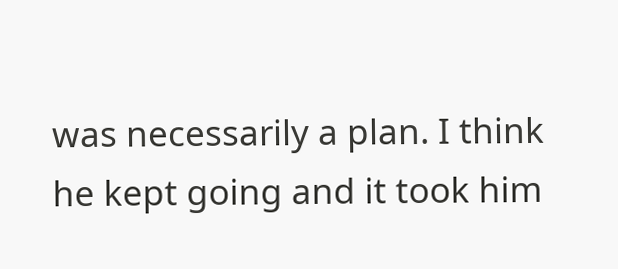was necessarily a plan. I think he kept going and it took him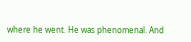where he went. He was phenomenal. And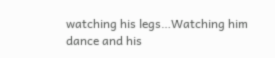watching his legs…Watching him dance and his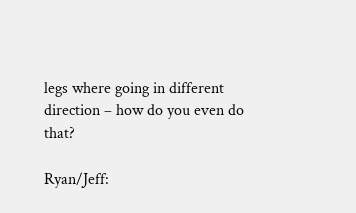legs where going in different direction – how do you even do that?

Ryan/Jeff: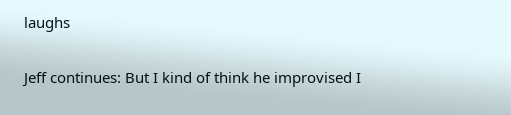laughs

Jeff continues: But I kind of think he improvised I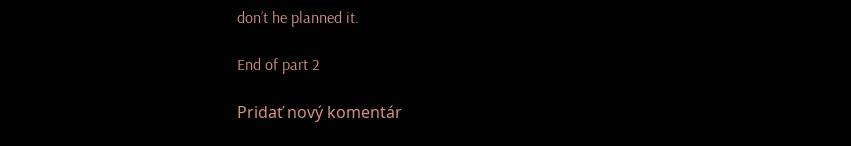don’t he planned it.

End of part 2

Pridať nový komentár